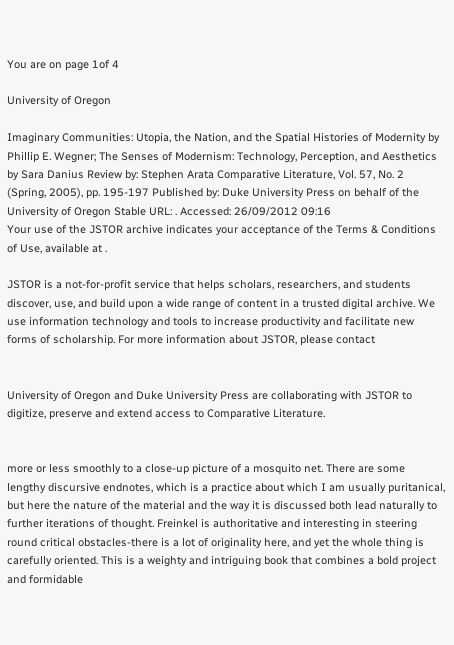You are on page 1of 4

University of Oregon

Imaginary Communities: Utopia, the Nation, and the Spatial Histories of Modernity by Phillip E. Wegner; The Senses of Modernism: Technology, Perception, and Aesthetics by Sara Danius Review by: Stephen Arata Comparative Literature, Vol. 57, No. 2 (Spring, 2005), pp. 195-197 Published by: Duke University Press on behalf of the University of Oregon Stable URL: . Accessed: 26/09/2012 09:16
Your use of the JSTOR archive indicates your acceptance of the Terms & Conditions of Use, available at .

JSTOR is a not-for-profit service that helps scholars, researchers, and students discover, use, and build upon a wide range of content in a trusted digital archive. We use information technology and tools to increase productivity and facilitate new forms of scholarship. For more information about JSTOR, please contact


University of Oregon and Duke University Press are collaborating with JSTOR to digitize, preserve and extend access to Comparative Literature.


more or less smoothly to a close-up picture of a mosquito net. There are some lengthy discursive endnotes, which is a practice about which I am usually puritanical, but here the nature of the material and the way it is discussed both lead naturally to further iterations of thought. Freinkel is authoritative and interesting in steering round critical obstacles-there is a lot of originality here, and yet the whole thing is carefully oriented. This is a weighty and intriguing book that combines a bold project and formidable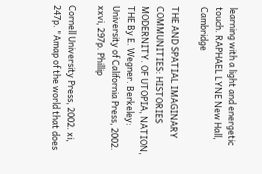learning with a light and energetic touch. RAPHAEL LYNE New Hall, Cambridge

THE AND SPATIAL IMAGINARY COMMUNITIES: HISTORIES MODERNITY. OF UTOPIA, NATION, THE By E. Wegner. Berkeley: University of California Press, 2002. xxvi, 297p. Phillip

Cornell University Press, 2002. xi, 247p. "Amap of the world that does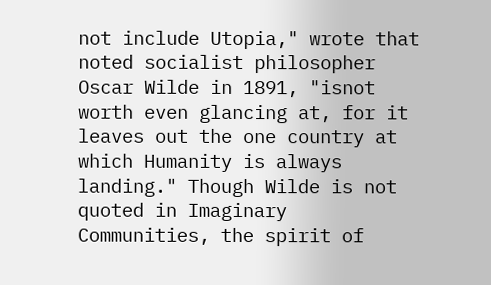not include Utopia," wrote that noted socialist philosopher Oscar Wilde in 1891, "isnot worth even glancing at, for it leaves out the one country at which Humanity is always landing." Though Wilde is not quoted in Imaginary Communities, the spirit of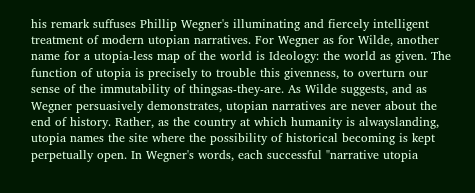his remark suffuses Phillip Wegner's illuminating and fiercely intelligent treatment of modern utopian narratives. For Wegner as for Wilde, another name for a utopia-less map of the world is Ideology: the world as given. The function of utopia is precisely to trouble this givenness, to overturn our sense of the immutability of thingsas-they-are. As Wilde suggests, and as Wegner persuasively demonstrates, utopian narratives are never about the end of history. Rather, as the country at which humanity is alwayslanding, utopia names the site where the possibility of historical becoming is kept perpetually open. In Wegner's words, each successful "narrative utopia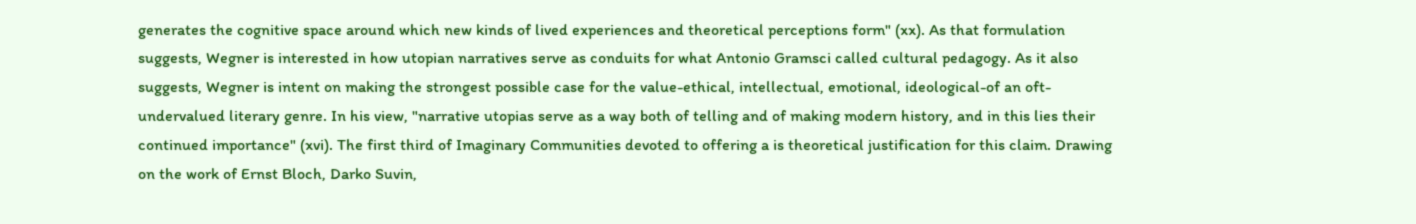generates the cognitive space around which new kinds of lived experiences and theoretical perceptions form" (xx). As that formulation suggests, Wegner is interested in how utopian narratives serve as conduits for what Antonio Gramsci called cultural pedagogy. As it also suggests, Wegner is intent on making the strongest possible case for the value-ethical, intellectual, emotional, ideological-of an oft-undervalued literary genre. In his view, "narrative utopias serve as a way both of telling and of making modern history, and in this lies their continued importance" (xvi). The first third of Imaginary Communities devoted to offering a is theoretical justification for this claim. Drawing on the work of Ernst Bloch, Darko Suvin,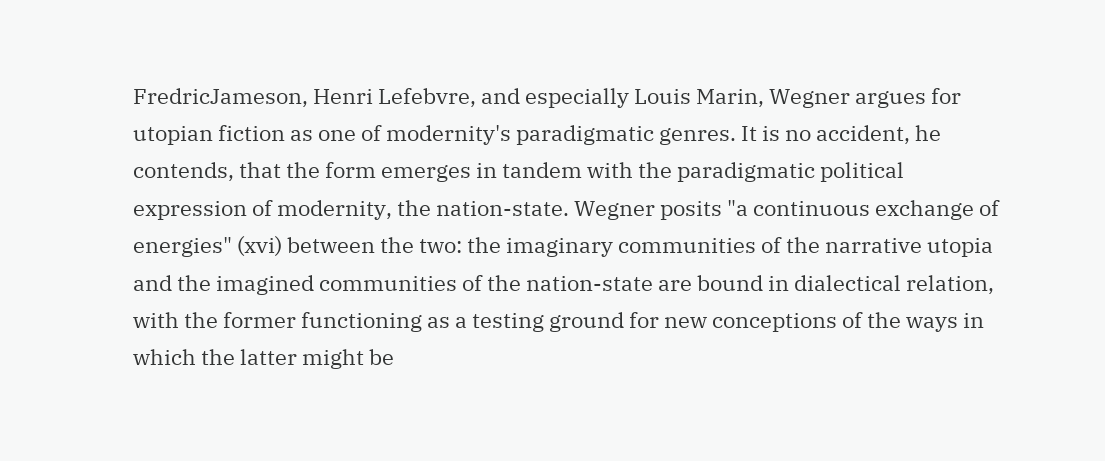FredricJameson, Henri Lefebvre, and especially Louis Marin, Wegner argues for utopian fiction as one of modernity's paradigmatic genres. It is no accident, he contends, that the form emerges in tandem with the paradigmatic political expression of modernity, the nation-state. Wegner posits "a continuous exchange of energies" (xvi) between the two: the imaginary communities of the narrative utopia and the imagined communities of the nation-state are bound in dialectical relation, with the former functioning as a testing ground for new conceptions of the ways in which the latter might be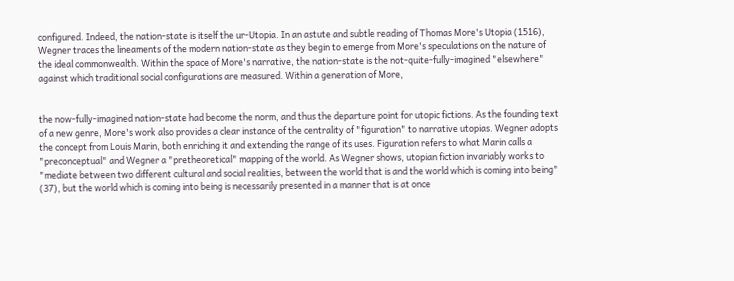configured. Indeed, the nation-state is itself the ur-Utopia. In an astute and subtle reading of Thomas More's Utopia (1516), Wegner traces the lineaments of the modern nation-state as they begin to emerge from More's speculations on the nature of the ideal commonwealth. Within the space of More's narrative, the nation-state is the not-quite-fully-imagined "elsewhere" against which traditional social configurations are measured. Within a generation of More,


the now-fully-imagined nation-state had become the norm, and thus the departure point for utopic fictions. As the founding text of a new genre, More's work also provides a clear instance of the centrality of "figuration" to narrative utopias. Wegner adopts the concept from Louis Marin, both enriching it and extending the range of its uses. Figuration refers to what Marin calls a "preconceptual" and Wegner a "pretheoretical" mapping of the world. As Wegner shows, utopian fiction invariably works to "mediate between two different cultural and social realities, between the world that is and the world which is coming into being" (37), but the world which is coming into being is necessarily presented in a manner that is at once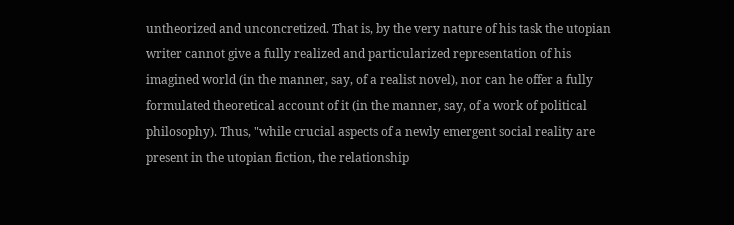untheorized and unconcretized. That is, by the very nature of his task the utopian writer cannot give a fully realized and particularized representation of his imagined world (in the manner, say, of a realist novel), nor can he offer a fully formulated theoretical account of it (in the manner, say, of a work of political philosophy). Thus, "while crucial aspects of a newly emergent social reality are present in the utopian fiction, the relationship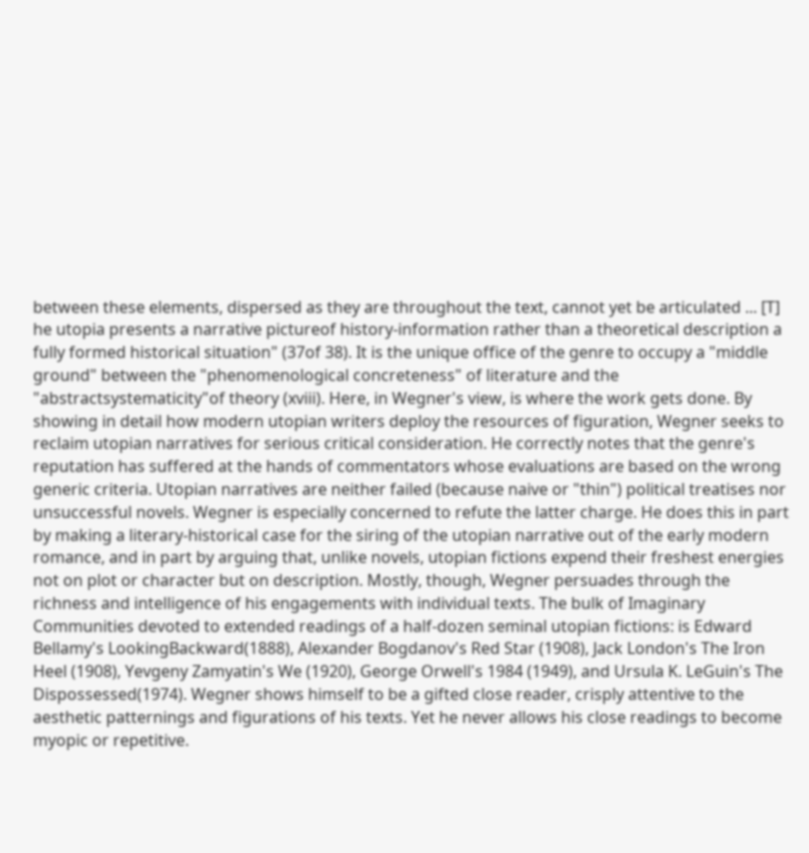between these elements, dispersed as they are throughout the text, cannot yet be articulated ... [T] he utopia presents a narrative pictureof history-information rather than a theoretical description a fully formed historical situation" (37of 38). It is the unique office of the genre to occupy a "middle ground" between the "phenomenological concreteness" of literature and the "abstractsystematicity"of theory (xviii). Here, in Wegner's view, is where the work gets done. By showing in detail how modern utopian writers deploy the resources of figuration, Wegner seeks to reclaim utopian narratives for serious critical consideration. He correctly notes that the genre's reputation has suffered at the hands of commentators whose evaluations are based on the wrong generic criteria. Utopian narratives are neither failed (because naive or "thin") political treatises nor unsuccessful novels. Wegner is especially concerned to refute the latter charge. He does this in part by making a literary-historical case for the siring of the utopian narrative out of the early modern romance, and in part by arguing that, unlike novels, utopian fictions expend their freshest energies not on plot or character but on description. Mostly, though, Wegner persuades through the richness and intelligence of his engagements with individual texts. The bulk of Imaginary Communities devoted to extended readings of a half-dozen seminal utopian fictions: is Edward Bellamy's LookingBackward(1888), Alexander Bogdanov's Red Star (1908), Jack London's The Iron Heel (1908), Yevgeny Zamyatin's We (1920), George Orwell's 1984 (1949), and Ursula K. LeGuin's The Dispossessed(1974). Wegner shows himself to be a gifted close reader, crisply attentive to the aesthetic patternings and figurations of his texts. Yet he never allows his close readings to become myopic or repetitive.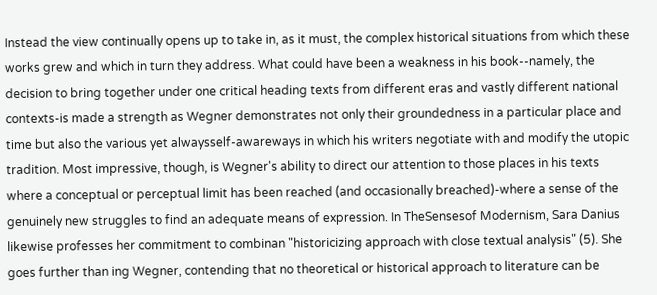Instead the view continually opens up to take in, as it must, the complex historical situations from which these works grew and which in turn they address. What could have been a weakness in his book--namely, the decision to bring together under one critical heading texts from different eras and vastly different national contexts-is made a strength as Wegner demonstrates not only their groundedness in a particular place and time but also the various yet alwaysself-awareways in which his writers negotiate with and modify the utopic tradition. Most impressive, though, is Wegner's ability to direct our attention to those places in his texts where a conceptual or perceptual limit has been reached (and occasionally breached)-where a sense of the genuinely new struggles to find an adequate means of expression. In TheSensesof Modernism, Sara Danius likewise professes her commitment to combinan "historicizing approach with close textual analysis" (5). She goes further than ing Wegner, contending that no theoretical or historical approach to literature can be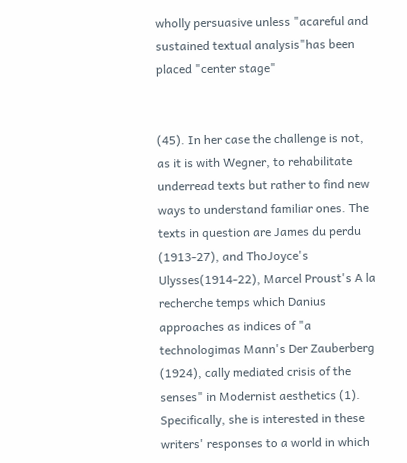wholly persuasive unless "acareful and sustained textual analysis"has been placed "center stage"


(45). In her case the challenge is not, as it is with Wegner, to rehabilitate underread texts but rather to find new ways to understand familiar ones. The texts in question are James du perdu (1913-27), and ThoJoyce's Ulysses(1914-22), Marcel Proust's A la recherche temps which Danius approaches as indices of "a technologimas Mann's Der Zauberberg (1924), cally mediated crisis of the senses" in Modernist aesthetics (1). Specifically, she is interested in these writers' responses to a world in which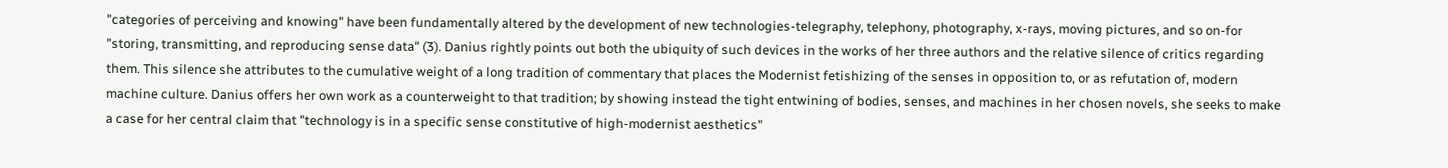"categories of perceiving and knowing" have been fundamentally altered by the development of new technologies-telegraphy, telephony, photography, x-rays, moving pictures, and so on-for "storing, transmitting, and reproducing sense data" (3). Danius rightly points out both the ubiquity of such devices in the works of her three authors and the relative silence of critics regarding them. This silence she attributes to the cumulative weight of a long tradition of commentary that places the Modernist fetishizing of the senses in opposition to, or as refutation of, modern machine culture. Danius offers her own work as a counterweight to that tradition; by showing instead the tight entwining of bodies, senses, and machines in her chosen novels, she seeks to make a case for her central claim that "technology is in a specific sense constitutive of high-modernist aesthetics"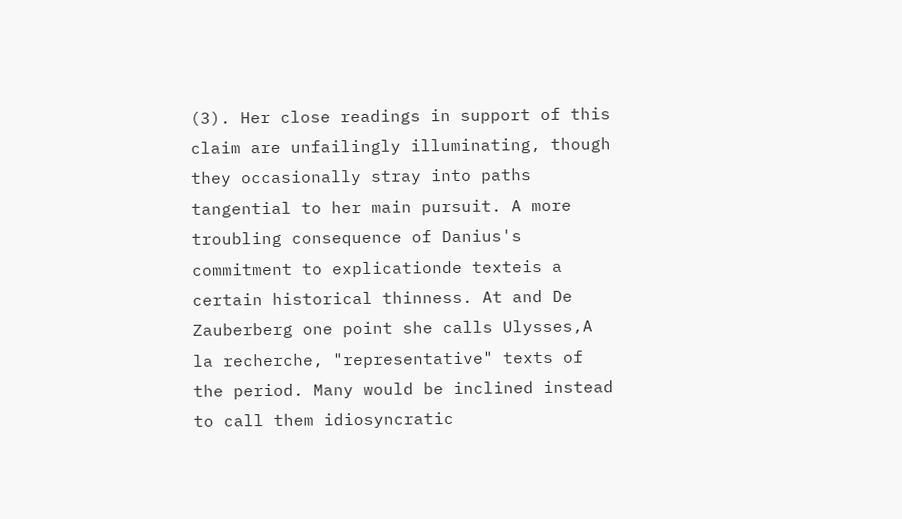(3). Her close readings in support of this claim are unfailingly illuminating, though they occasionally stray into paths tangential to her main pursuit. A more troubling consequence of Danius's commitment to explicationde texteis a certain historical thinness. At and De Zauberberg one point she calls Ulysses,A la recherche, "representative" texts of the period. Many would be inclined instead to call them idiosyncratic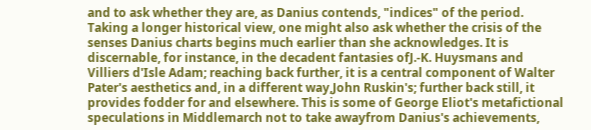and to ask whether they are, as Danius contends, "indices" of the period. Taking a longer historical view, one might also ask whether the crisis of the senses Danius charts begins much earlier than she acknowledges. It is discernable, for instance, in the decadent fantasies ofJ.-K. Huysmans and Villiers d'Isle Adam; reaching back further, it is a central component of Walter Pater's aesthetics and, in a different way,John Ruskin's; further back still, it provides fodder for and elsewhere. This is some of George Eliot's metafictional speculations in Middlemarch not to take awayfrom Danius's achievements,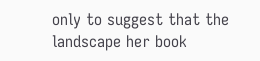only to suggest that the landscape her book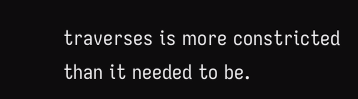traverses is more constricted than it needed to be.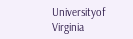Universityof Virginia